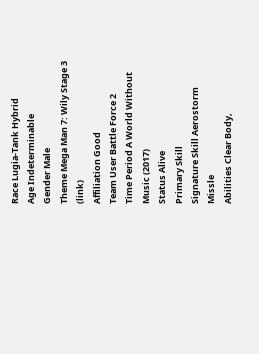Race Lugia-Tank Hybrid
Age Indeterminable
Gender Male
Theme Mega Man 7: Wily Stage 3 (link)
Affiliation Good
Team User Battle Force 2
Time Period A World Without Music (2017)
Status Alive
Primary Skill
Signature Skill Aerostorm Missle
Abilities Clear Body,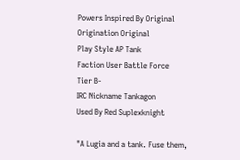Powers Inspired By Original
Origination Original
Play Style AP Tank
Faction User Battle Force
Tier B-
IRC Nickname Tankagon
Used By Red Suplexknight

"A Lugia and a tank. Fuse them,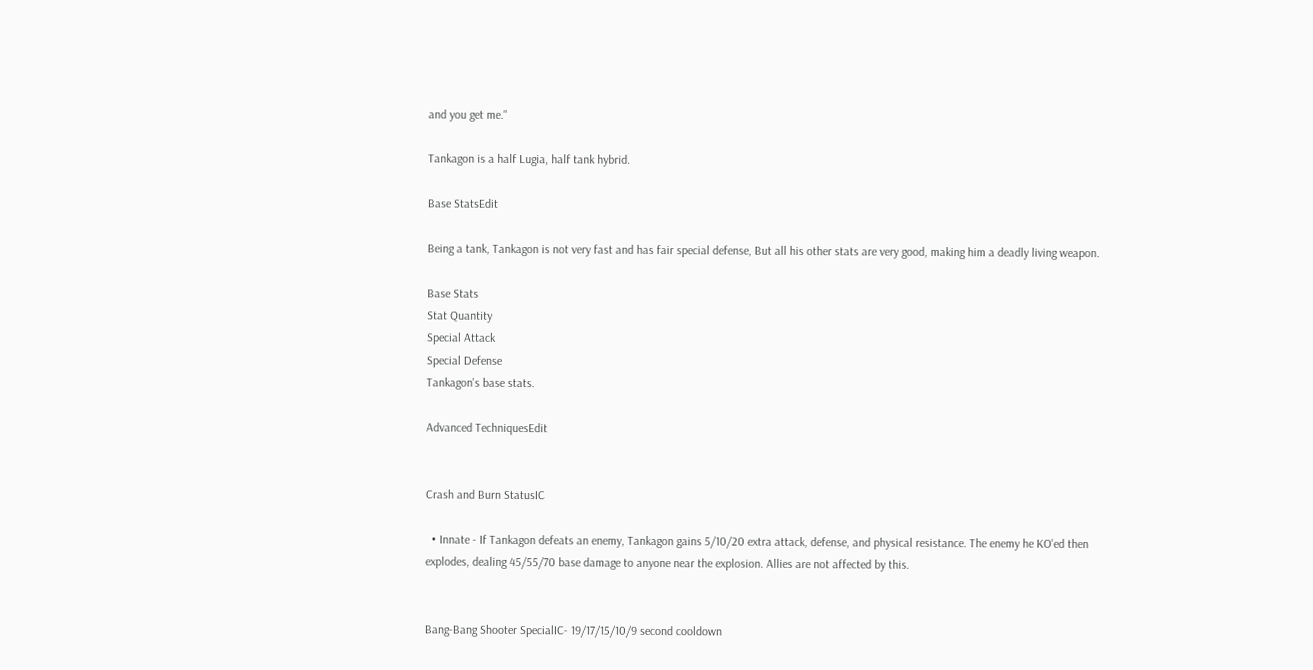and you get me."

Tankagon is a half Lugia, half tank hybrid.

Base StatsEdit

Being a tank, Tankagon is not very fast and has fair special defense, But all his other stats are very good, making him a deadly living weapon.

Base Stats
Stat Quantity
Special Attack
Special Defense
Tankagon's base stats.

Advanced TechniquesEdit


Crash and Burn StatusIC

  • Innate - If Tankagon defeats an enemy, Tankagon gains 5/10/20 extra attack, defense, and physical resistance. The enemy he KO'ed then explodes, dealing 45/55/70 base damage to anyone near the explosion. Allies are not affected by this.


Bang-Bang Shooter SpecialIC- 19/17/15/10/9 second cooldown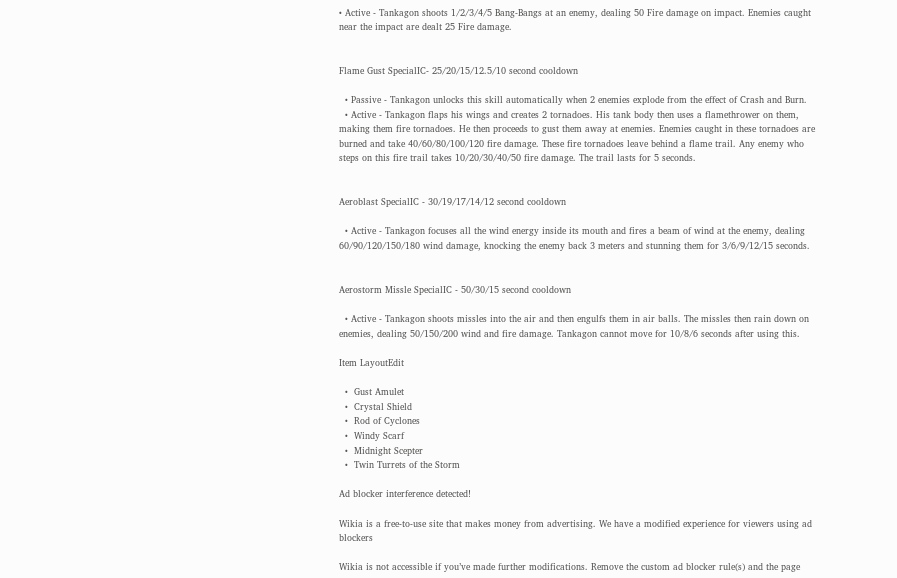• Active - Tankagon shoots 1/2/3/4/5 Bang-Bangs at an enemy, dealing 50 Fire damage on impact. Enemies caught near the impact are dealt 25 Fire damage.


Flame Gust SpecialIC- 25/20/15/12.5/10 second cooldown

  • Passive - Tankagon unlocks this skill automatically when 2 enemies explode from the effect of Crash and Burn.
  • Active - Tankagon flaps his wings and creates 2 tornadoes. His tank body then uses a flamethrower on them, making them fire tornadoes. He then proceeds to gust them away at enemies. Enemies caught in these tornadoes are burned and take 40/60/80/100/120 fire damage. These fire tornadoes leave behind a flame trail. Any enemy who steps on this fire trail takes 10/20/30/40/50 fire damage. The trail lasts for 5 seconds.


Aeroblast SpecialIC - 30/19/17/14/12 second cooldown

  • Active - Tankagon focuses all the wind energy inside its mouth and fires a beam of wind at the enemy, dealing 60/90/120/150/180 wind damage, knocking the enemy back 3 meters and stunning them for 3/6/9/12/15 seconds.


Aerostorm Missle SpecialIC - 50/30/15 second cooldown

  • Active - Tankagon shoots missles into the air and then engulfs them in air balls. The missles then rain down on enemies, dealing 50/150/200 wind and fire damage. Tankagon cannot move for 10/8/6 seconds after using this.

Item LayoutEdit

  •  Gust Amulet
  •  Crystal Shield
  •  Rod of Cyclones
  •  Windy Scarf
  •  Midnight Scepter
  •  Twin Turrets of the Storm

Ad blocker interference detected!

Wikia is a free-to-use site that makes money from advertising. We have a modified experience for viewers using ad blockers

Wikia is not accessible if you’ve made further modifications. Remove the custom ad blocker rule(s) and the page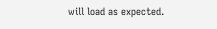will load as expected.